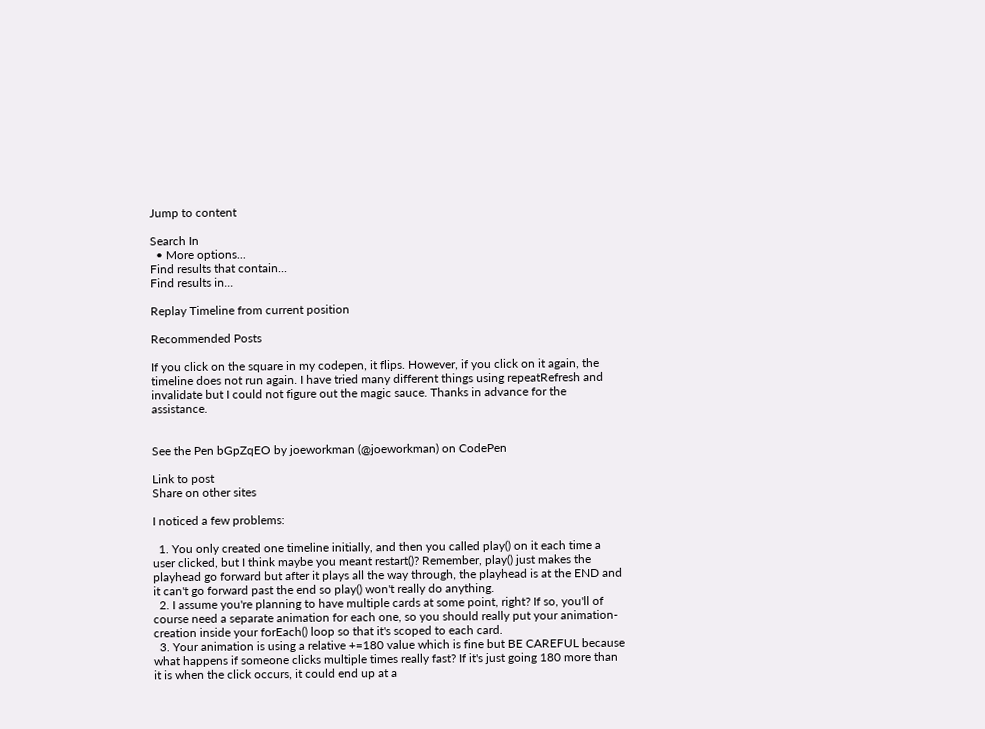Jump to content

Search In
  • More options...
Find results that contain...
Find results in...

Replay Timeline from current position

Recommended Posts

If you click on the square in my codepen, it flips. However, if you click on it again, the timeline does not run again. I have tried many different things using repeatRefresh and invalidate but I could not figure out the magic sauce. Thanks in advance for the assistance.


See the Pen bGpZqEO by joeworkman (@joeworkman) on CodePen

Link to post
Share on other sites

I noticed a few problems:

  1. You only created one timeline initially, and then you called play() on it each time a user clicked, but I think maybe you meant restart()? Remember, play() just makes the playhead go forward but after it plays all the way through, the playhead is at the END and it can't go forward past the end so play() won't really do anything.
  2. I assume you're planning to have multiple cards at some point, right? If so, you'll of course need a separate animation for each one, so you should really put your animation-creation inside your forEach() loop so that it's scoped to each card.
  3. Your animation is using a relative +=180 value which is fine but BE CAREFUL because what happens if someone clicks multiple times really fast? If it's just going 180 more than it is when the click occurs, it could end up at a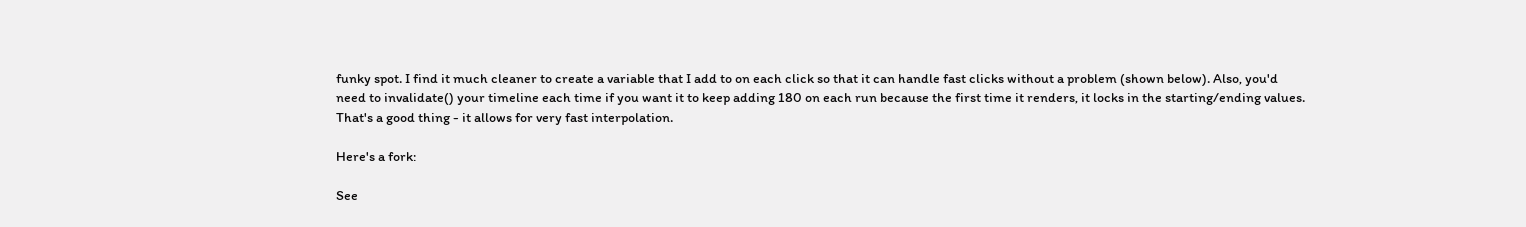funky spot. I find it much cleaner to create a variable that I add to on each click so that it can handle fast clicks without a problem (shown below). Also, you'd need to invalidate() your timeline each time if you want it to keep adding 180 on each run because the first time it renders, it locks in the starting/ending values. That's a good thing - it allows for very fast interpolation.

Here's a fork:

See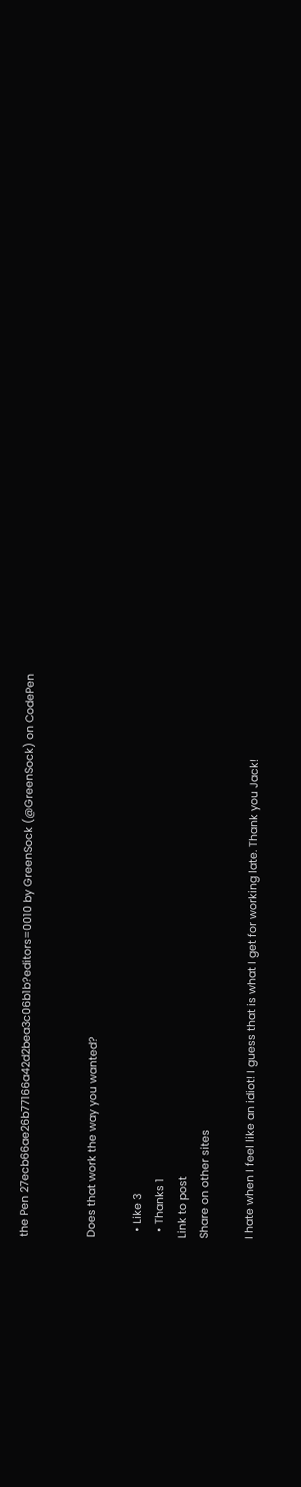the Pen 27ecb66ae26b77166a42d2bea3c06b1b?editors=0010 by GreenSock (@GreenSock) on CodePen


Does that work the way you wanted?

  • Like 3
  • Thanks 1
Link to post
Share on other sites

I hate when I feel like an idiot! I guess that is what I get for working late. Thank you Jack!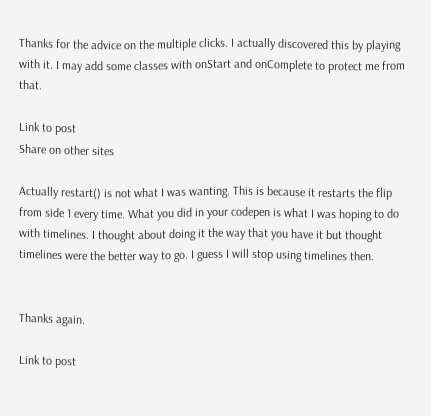Thanks for the advice on the multiple clicks. I actually discovered this by playing with it. I may add some classes with onStart and onComplete to protect me from that.

Link to post
Share on other sites

Actually restart() is not what I was wanting. This is because it restarts the flip from side 1 every time. What you did in your codepen is what I was hoping to do with timelines. I thought about doing it the way that you have it but thought timelines were the better way to go. I guess I will stop using timelines then.


Thanks again.

Link to post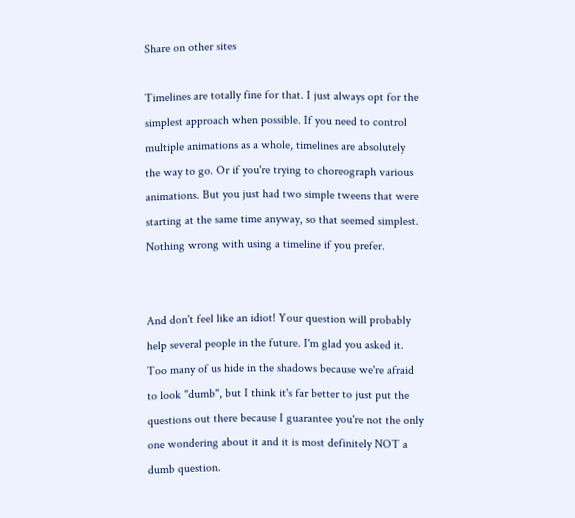Share on other sites

Timelines are totally fine for that. I just always opt for the simplest approach when possible. If you need to control multiple animations as a whole, timelines are absolutely the way to go. Or if you're trying to choreograph various animations. But you just had two simple tweens that were starting at the same time anyway, so that seemed simplest. Nothing wrong with using a timeline if you prefer.


And don't feel like an idiot! Your question will probably help several people in the future. I'm glad you asked it. Too many of us hide in the shadows because we're afraid to look "dumb", but I think it's far better to just put the questions out there because I guarantee you're not the only one wondering about it and it is most definitely NOT a dumb question.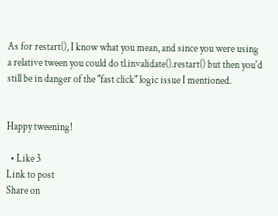As for restart(), I know what you mean, and since you were using a relative tween you could do tl.invalidate().restart() but then you'd still be in danger of the "fast click" logic issue I mentioned.


Happy tweening!

  • Like 3
Link to post
Share on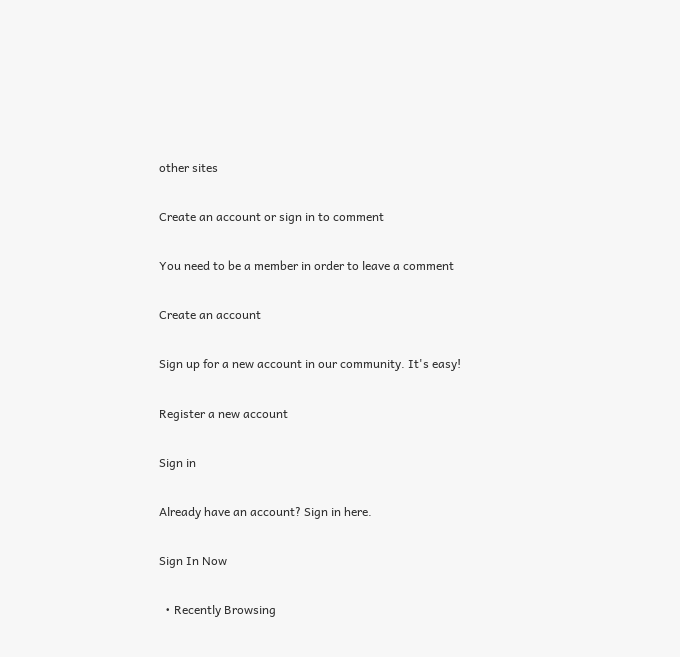other sites

Create an account or sign in to comment

You need to be a member in order to leave a comment

Create an account

Sign up for a new account in our community. It's easy!

Register a new account

Sign in

Already have an account? Sign in here.

Sign In Now

  • Recently Browsing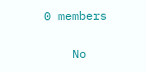0 members

    No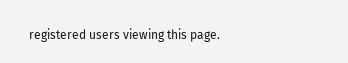registered users viewing this page.